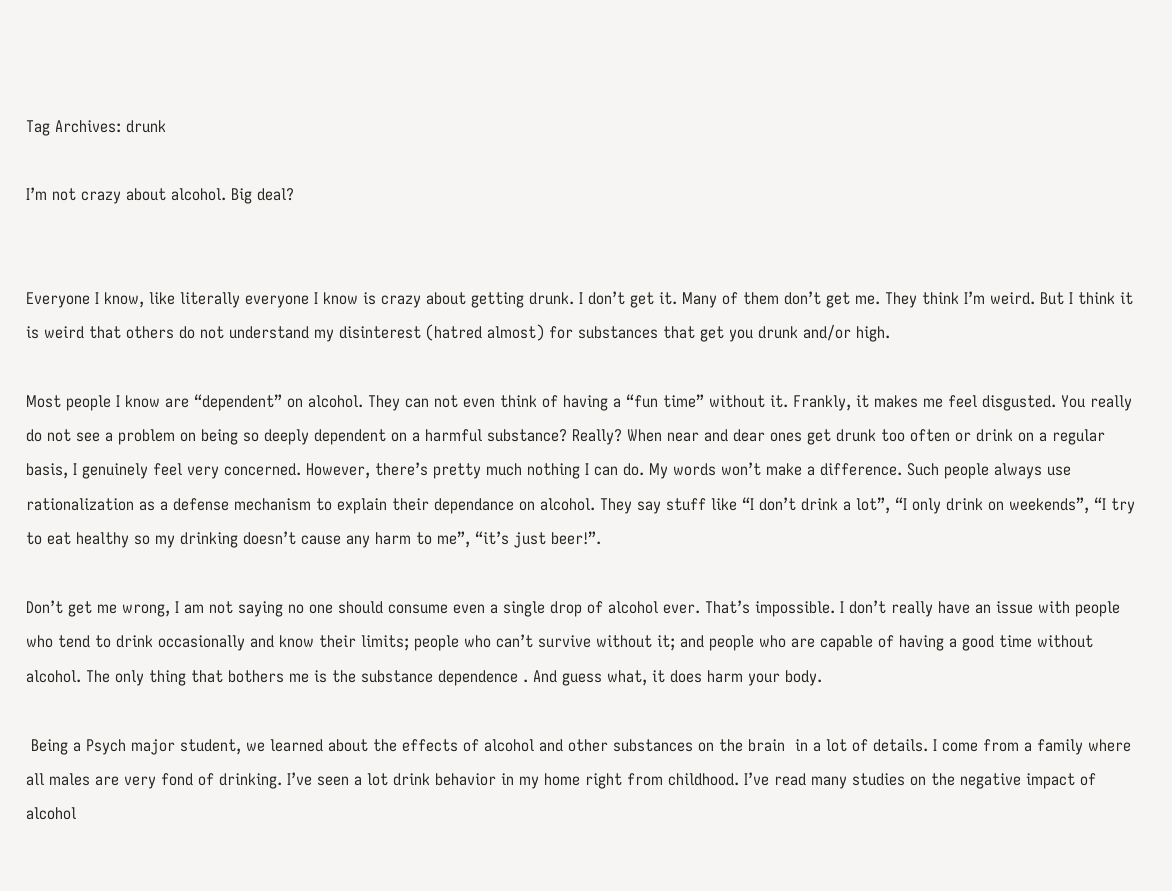Tag Archives: drunk

I’m not crazy about alcohol. Big deal?


Everyone I know, like literally everyone I know is crazy about getting drunk. I don’t get it. Many of them don’t get me. They think I’m weird. But I think it is weird that others do not understand my disinterest (hatred almost) for substances that get you drunk and/or high.

Most people I know are “dependent” on alcohol. They can not even think of having a “fun time” without it. Frankly, it makes me feel disgusted. You really do not see a problem on being so deeply dependent on a harmful substance? Really? When near and dear ones get drunk too often or drink on a regular basis, I genuinely feel very concerned. However, there’s pretty much nothing I can do. My words won’t make a difference. Such people always use rationalization as a defense mechanism to explain their dependance on alcohol. They say stuff like “I don’t drink a lot”, “I only drink on weekends”, “I try to eat healthy so my drinking doesn’t cause any harm to me”, “it’s just beer!”.

Don’t get me wrong, I am not saying no one should consume even a single drop of alcohol ever. That’s impossible. I don’t really have an issue with people who tend to drink occasionally and know their limits; people who can’t survive without it; and people who are capable of having a good time without alcohol. The only thing that bothers me is the substance dependence . And guess what, it does harm your body.

 Being a Psych major student, we learned about the effects of alcohol and other substances on the brain  in a lot of details. I come from a family where all males are very fond of drinking. I’ve seen a lot drink behavior in my home right from childhood. I’ve read many studies on the negative impact of alcohol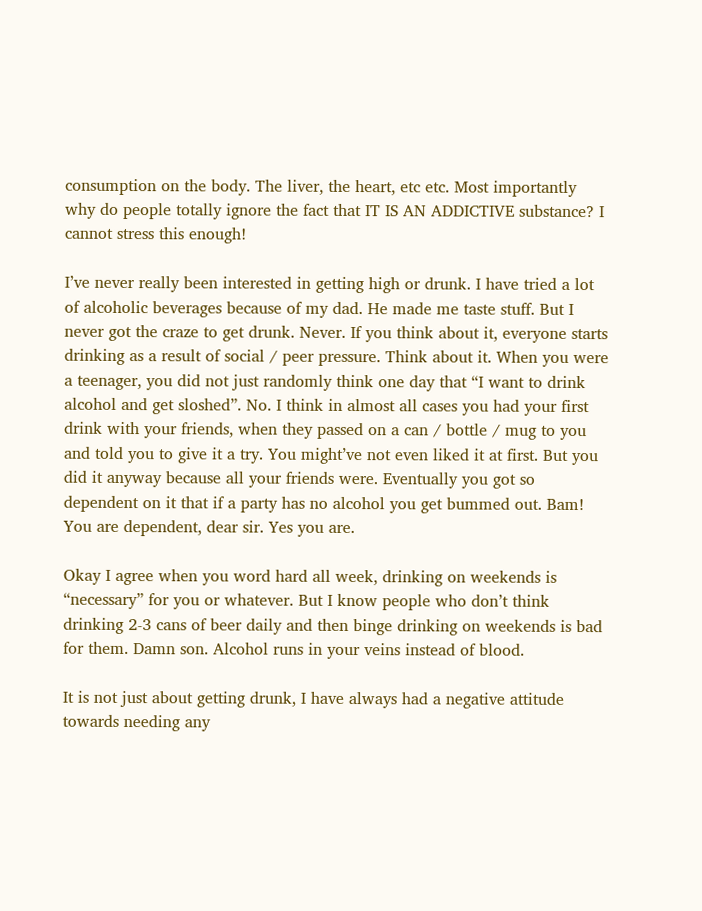consumption on the body. The liver, the heart, etc etc. Most importantly why do people totally ignore the fact that IT IS AN ADDICTIVE substance? I cannot stress this enough!

I’ve never really been interested in getting high or drunk. I have tried a lot of alcoholic beverages because of my dad. He made me taste stuff. But I never got the craze to get drunk. Never. If you think about it, everyone starts drinking as a result of social / peer pressure. Think about it. When you were a teenager, you did not just randomly think one day that “I want to drink alcohol and get sloshed”. No. I think in almost all cases you had your first drink with your friends, when they passed on a can / bottle / mug to you and told you to give it a try. You might’ve not even liked it at first. But you did it anyway because all your friends were. Eventually you got so dependent on it that if a party has no alcohol you get bummed out. Bam! You are dependent, dear sir. Yes you are.

Okay I agree when you word hard all week, drinking on weekends is “necessary” for you or whatever. But I know people who don’t think drinking 2-3 cans of beer daily and then binge drinking on weekends is bad for them. Damn son. Alcohol runs in your veins instead of blood.

It is not just about getting drunk, I have always had a negative attitude towards needing any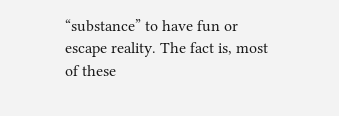“substance” to have fun or escape reality. The fact is, most of these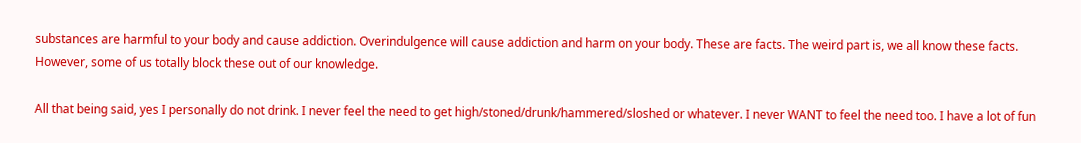substances are harmful to your body and cause addiction. Overindulgence will cause addiction and harm on your body. These are facts. The weird part is, we all know these facts. However, some of us totally block these out of our knowledge.

All that being said, yes I personally do not drink. I never feel the need to get high/stoned/drunk/hammered/sloshed or whatever. I never WANT to feel the need too. I have a lot of fun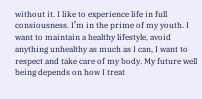without it. I like to experience life in full consiousness. I’m in the prime of my youth. I want to maintain a healthy lifestyle, avoid anything unhealthy as much as I can, I want to respect and take care of my body. My future well being depends on how I treat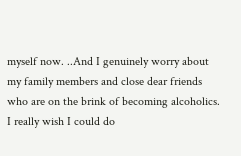myself now. ..And I genuinely worry about my family members and close dear friends who are on the brink of becoming alcoholics. I really wish I could do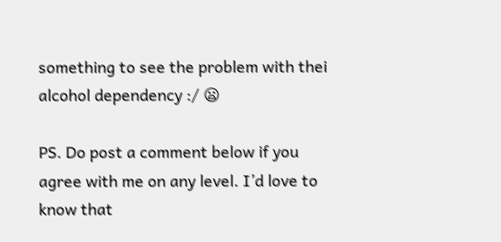something to see the problem with thei alcohol dependency :/ 😦

PS. Do post a comment below if you agree with me on any level. I’d love to know that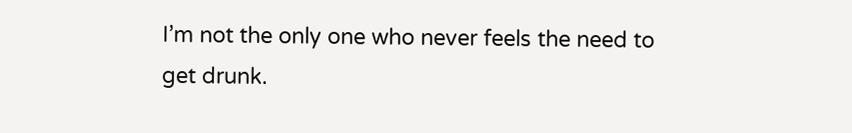I’m not the only one who never feels the need to get drunk.